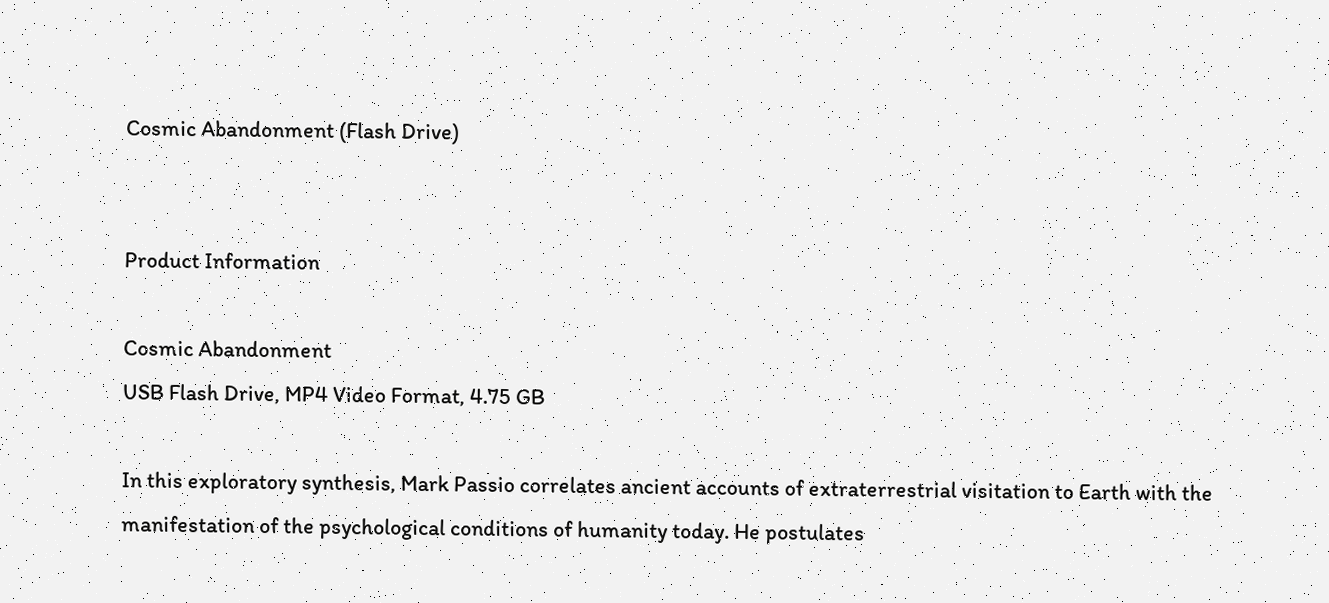Cosmic Abandonment (Flash Drive)


Product Information

Cosmic Abandonment
USB Flash Drive, MP4 Video Format, 4.75 GB

In this exploratory synthesis, Mark Passio correlates ancient accounts of extraterrestrial visitation to Earth with the manifestation of the psychological conditions of humanity today. He postulates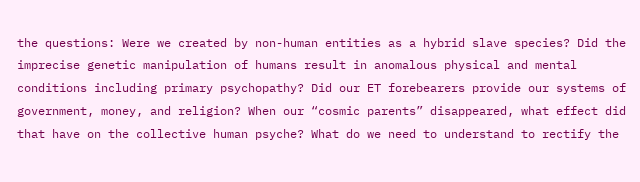the questions: Were we created by non-human entities as a hybrid slave species? Did the imprecise genetic manipulation of humans result in anomalous physical and mental conditions including primary psychopathy? Did our ET forebearers provide our systems of government, money, and religion? When our “cosmic parents” disappeared, what effect did that have on the collective human psyche? What do we need to understand to rectify the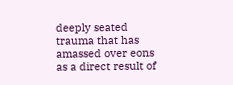deeply seated trauma that has amassed over eons as a direct result of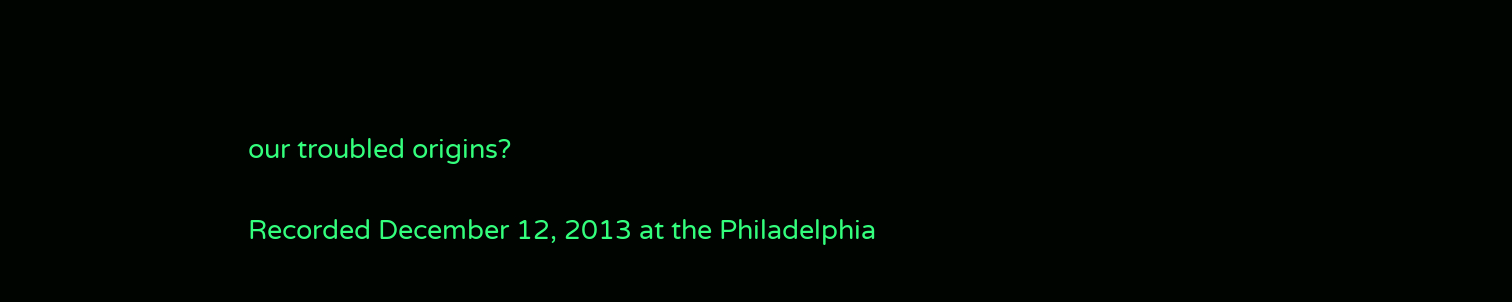our troubled origins?

Recorded December 12, 2013 at the Philadelphia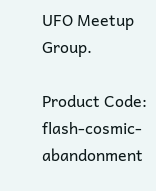UFO Meetup Group.

Product Code: flash-cosmic-abandonment